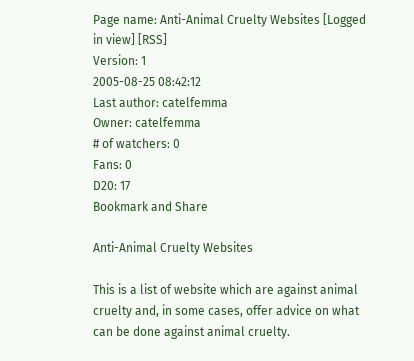Page name: Anti-Animal Cruelty Websites [Logged in view] [RSS]
Version: 1
2005-08-25 08:42:12
Last author: catelfemma
Owner: catelfemma
# of watchers: 0
Fans: 0
D20: 17
Bookmark and Share

Anti-Animal Cruelty Websites

This is a list of website which are against animal cruelty and, in some cases, offer advice on what can be done against animal cruelty.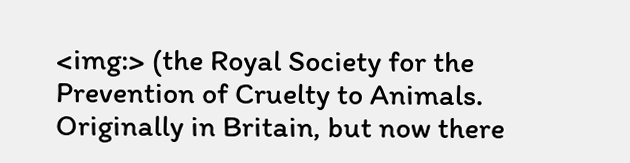<img:> (the Royal Society for the Prevention of Cruelty to Animals. Originally in Britain, but now there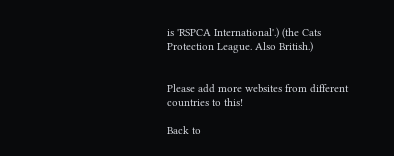is 'RSPCA International'.) (the Cats Protection League. Also British.)


Please add more websites from different countries to this!

Back to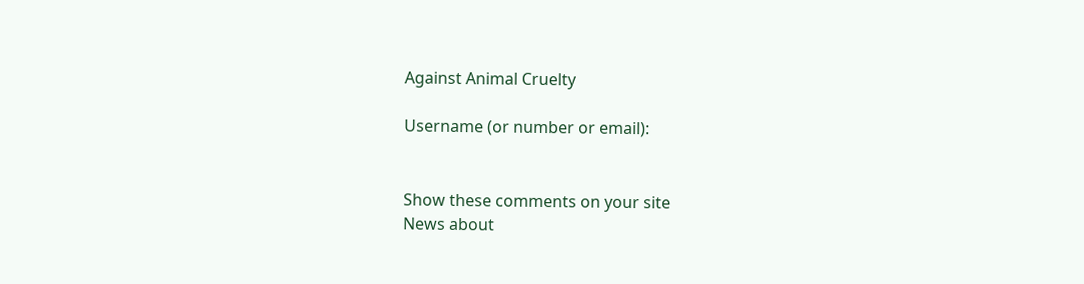Against Animal Cruelty

Username (or number or email):


Show these comments on your site
News about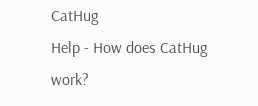CatHug
Help - How does CatHug work?